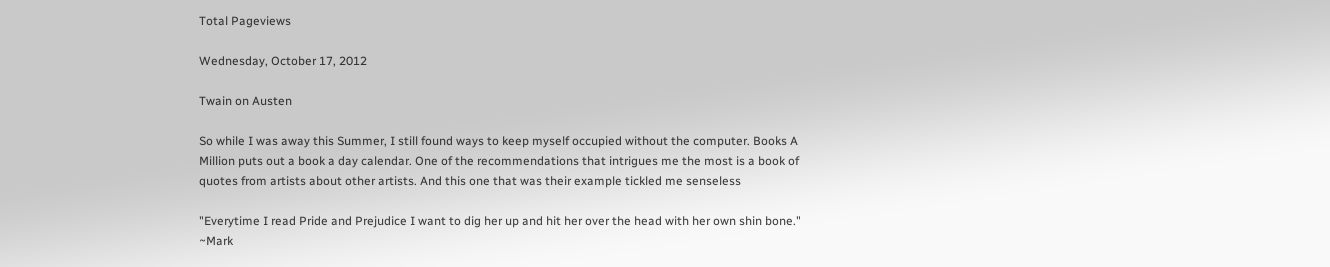Total Pageviews

Wednesday, October 17, 2012

Twain on Austen

So while I was away this Summer, I still found ways to keep myself occupied without the computer. Books A Million puts out a book a day calendar. One of the recommendations that intrigues me the most is a book of quotes from artists about other artists. And this one that was their example tickled me senseless

"Everytime I read Pride and Prejudice I want to dig her up and hit her over the head with her own shin bone." ~Mark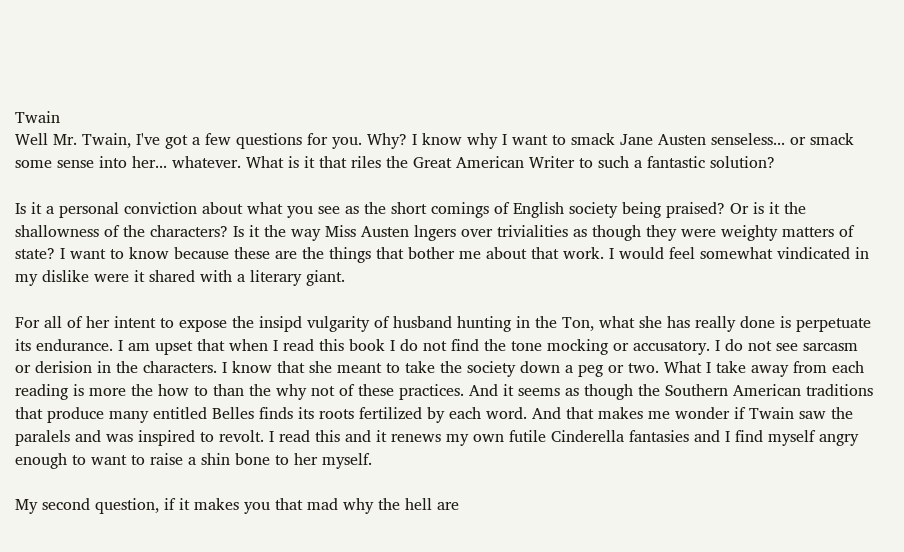Twain
Well Mr. Twain, I've got a few questions for you. Why? I know why I want to smack Jane Austen senseless... or smack some sense into her... whatever. What is it that riles the Great American Writer to such a fantastic solution?

Is it a personal conviction about what you see as the short comings of English society being praised? Or is it the shallowness of the characters? Is it the way Miss Austen lngers over trivialities as though they were weighty matters of state? I want to know because these are the things that bother me about that work. I would feel somewhat vindicated in my dislike were it shared with a literary giant.

For all of her intent to expose the insipd vulgarity of husband hunting in the Ton, what she has really done is perpetuate its endurance. I am upset that when I read this book I do not find the tone mocking or accusatory. I do not see sarcasm or derision in the characters. I know that she meant to take the society down a peg or two. What I take away from each reading is more the how to than the why not of these practices. And it seems as though the Southern American traditions that produce many entitled Belles finds its roots fertilized by each word. And that makes me wonder if Twain saw the paralels and was inspired to revolt. I read this and it renews my own futile Cinderella fantasies and I find myself angry enough to want to raise a shin bone to her myself.

My second question, if it makes you that mad why the hell are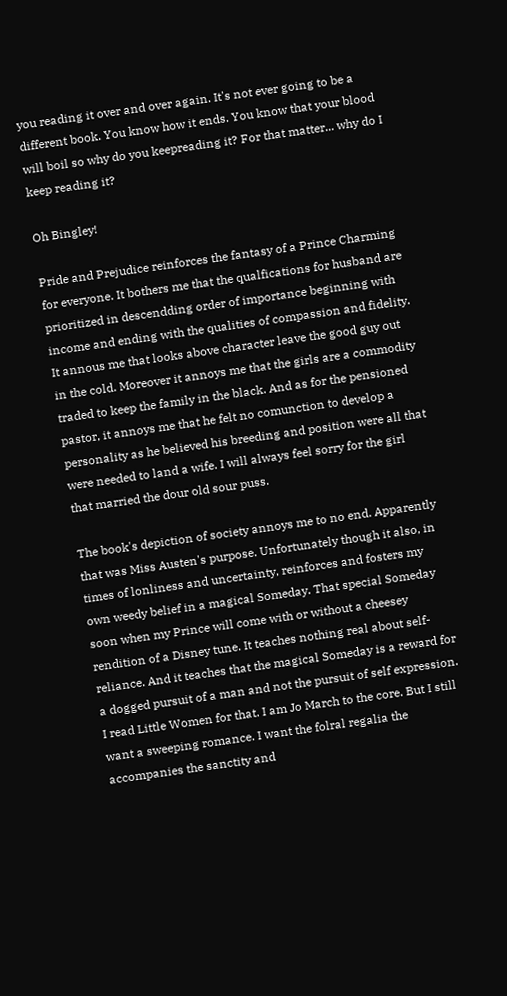you reading it over and over again. It's not ever going to be a different book. You know how it ends. You know that your blood will boil so why do you keepreading it? For that matter... why do I keep reading it?

Oh Bingley!

Pride and Prejudice reinforces the fantasy of a Prince Charming for everyone. It bothers me that the qualfications for husband are prioritized in descendding order of importance beginning with income and ending with the qualities of compassion and fidelity. It annous me that looks above character leave the good guy out in the cold. Moreover it annoys me that the girls are a commodity traded to keep the family in the black. And as for the pensioned pastor, it annoys me that he felt no comunction to develop a personality as he believed his breeding and position were all that were needed to land a wife. I will always feel sorry for the girl that married the dour old sour puss.

The book's depiction of society annoys me to no end. Apparently that was Miss Austen's purpose. Unfortunately though it also, in times of lonliness and uncertainty, reinforces and fosters my own weedy belief in a magical Someday. That special Someday soon when my Prince will come with or without a cheesey rendition of a Disney tune. It teaches nothing real about self-reliance. And it teaches that the magical Someday is a reward for a dogged pursuit of a man and not the pursuit of self expression. I read Little Women for that. I am Jo March to the core. But I still want a sweeping romance. I want the folral regalia the accompanies the sanctity and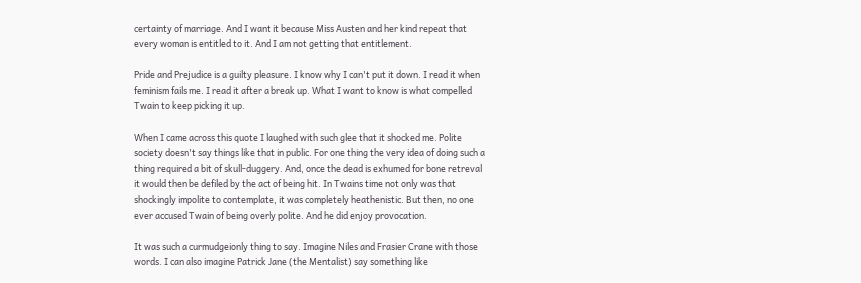certainty of marriage. And I want it because Miss Austen and her kind repeat that every woman is entitled to it. And I am not getting that entitlement.

Pride and Prejudice is a guilty pleasure. I know why I can't put it down. I read it when feminism fails me. I read it after a break up. What I want to know is what compelled Twain to keep picking it up.

When I came across this quote I laughed with such glee that it shocked me. Polite society doesn't say things like that in public. For one thing the very idea of doing such a thing required a bit of skull-duggery. And, once the dead is exhumed for bone retreval it would then be defiled by the act of being hit. In Twains time not only was that shockingly impolite to contemplate, it was completely heathenistic. But then, no one ever accused Twain of being overly polite. And he did enjoy provocation.

It was such a curmudgeionly thing to say. Imagine Niles and Frasier Crane with those words. I can also imagine Patrick Jane (the Mentalist) say something like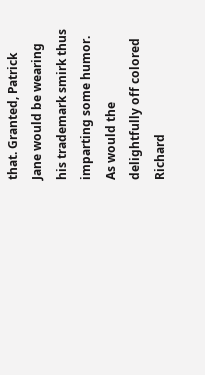that. Granted, Patrick Jane would be wearing his trademark smirk thus imparting some humor. As would the delightfully off colored Richard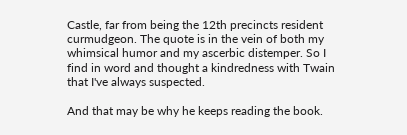Castle, far from being the 12th precincts resident curmudgeon. The quote is in the vein of both my whimsical humor and my ascerbic distemper. So I find in word and thought a kindredness with Twain that I've always suspected.

And that may be why he keeps reading the book.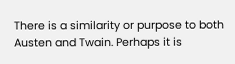There is a similarity or purpose to both Austen and Twain. Perhaps it is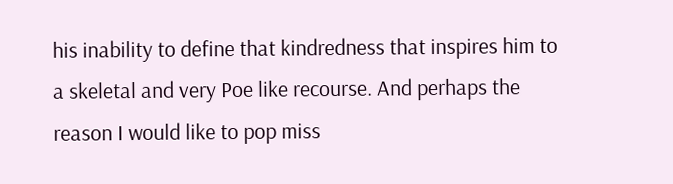his inability to define that kindredness that inspires him to a skeletal and very Poe like recourse. And perhaps the reason I would like to pop miss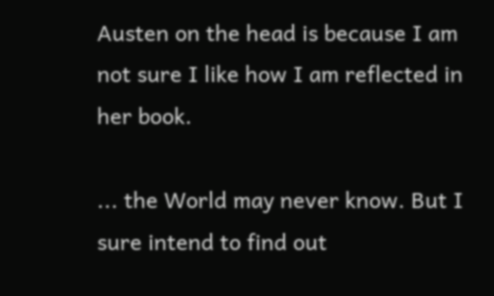Austen on the head is because I am not sure I like how I am reflected in her book.

... the World may never know. But I sure intend to find out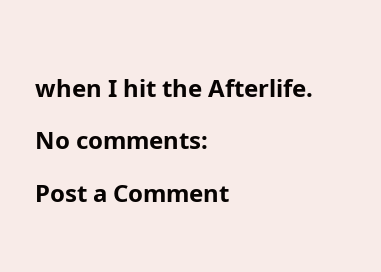when I hit the Afterlife.

No comments:

Post a Comment